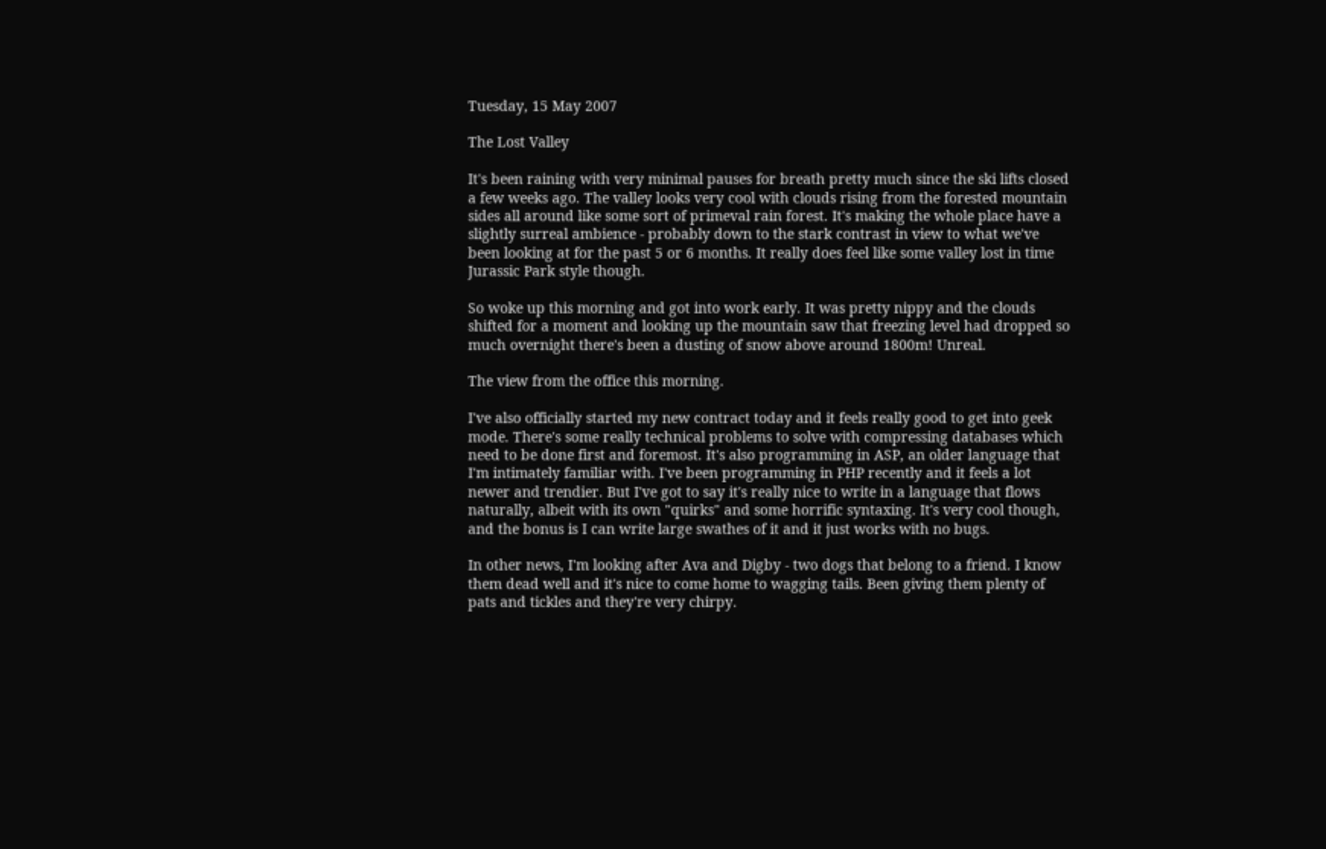Tuesday, 15 May 2007

The Lost Valley

It's been raining with very minimal pauses for breath pretty much since the ski lifts closed a few weeks ago. The valley looks very cool with clouds rising from the forested mountain sides all around like some sort of primeval rain forest. It's making the whole place have a slightly surreal ambience - probably down to the stark contrast in view to what we've been looking at for the past 5 or 6 months. It really does feel like some valley lost in time Jurassic Park style though.

So woke up this morning and got into work early. It was pretty nippy and the clouds shifted for a moment and looking up the mountain saw that freezing level had dropped so much overnight there's been a dusting of snow above around 1800m! Unreal.

The view from the office this morning.

I've also officially started my new contract today and it feels really good to get into geek mode. There's some really technical problems to solve with compressing databases which need to be done first and foremost. It's also programming in ASP, an older language that I'm intimately familiar with. I've been programming in PHP recently and it feels a lot newer and trendier. But I've got to say it's really nice to write in a language that flows naturally, albeit with its own "quirks" and some horrific syntaxing. It's very cool though, and the bonus is I can write large swathes of it and it just works with no bugs.

In other news, I'm looking after Ava and Digby - two dogs that belong to a friend. I know them dead well and it's nice to come home to wagging tails. Been giving them plenty of pats and tickles and they're very chirpy.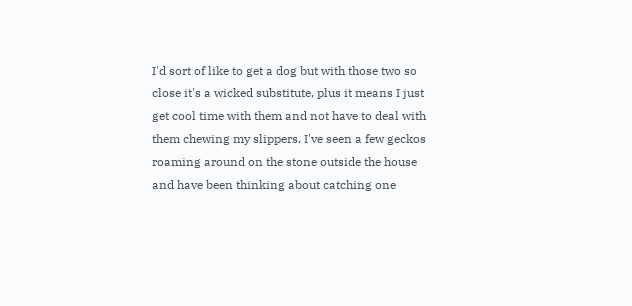I'd sort of like to get a dog but with those two so close it's a wicked substitute, plus it means I just get cool time with them and not have to deal with them chewing my slippers. I've seen a few geckos roaming around on the stone outside the house and have been thinking about catching one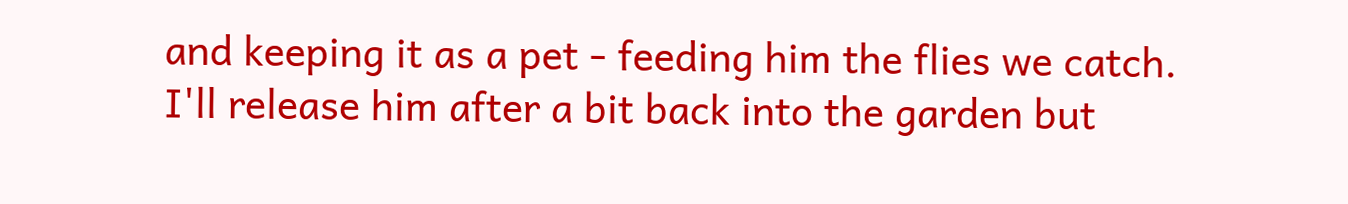and keeping it as a pet - feeding him the flies we catch. I'll release him after a bit back into the garden but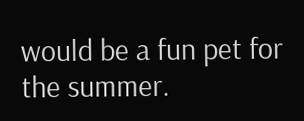would be a fun pet for the summer.